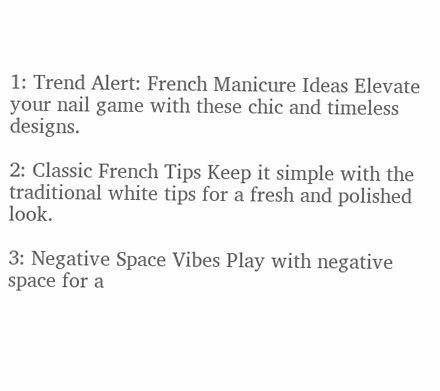1: Trend Alert: French Manicure Ideas Elevate your nail game with these chic and timeless designs.

2: Classic French Tips Keep it simple with the traditional white tips for a fresh and polished look.

3: Negative Space Vibes Play with negative space for a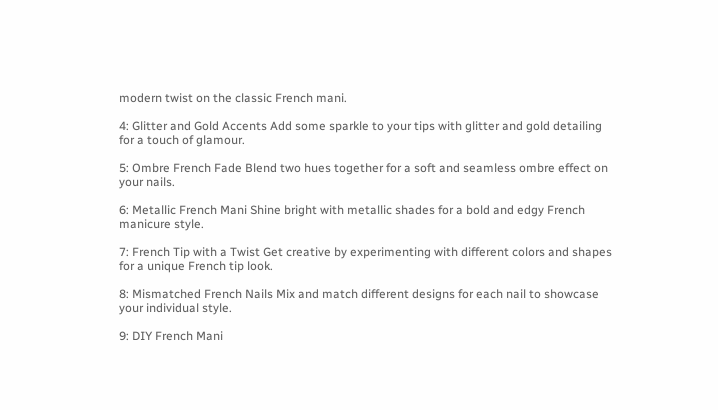modern twist on the classic French mani.

4: Glitter and Gold Accents Add some sparkle to your tips with glitter and gold detailing for a touch of glamour.

5: Ombre French Fade Blend two hues together for a soft and seamless ombre effect on your nails.

6: Metallic French Mani Shine bright with metallic shades for a bold and edgy French manicure style.

7: French Tip with a Twist Get creative by experimenting with different colors and shapes for a unique French tip look.

8: Mismatched French Nails Mix and match different designs for each nail to showcase your individual style.

9: DIY French Mani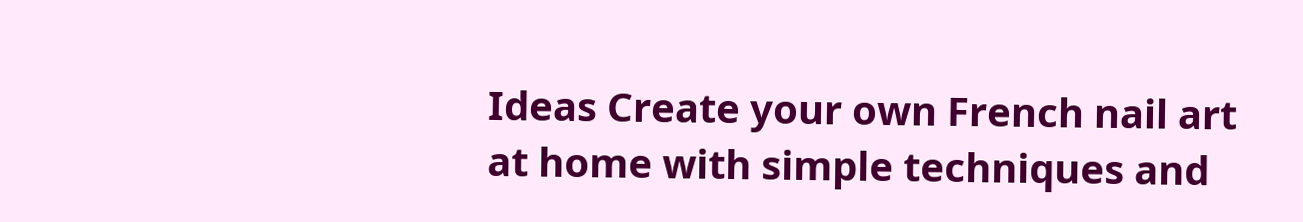Ideas Create your own French nail art at home with simple techniques and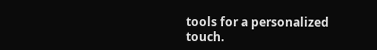tools for a personalized touch.